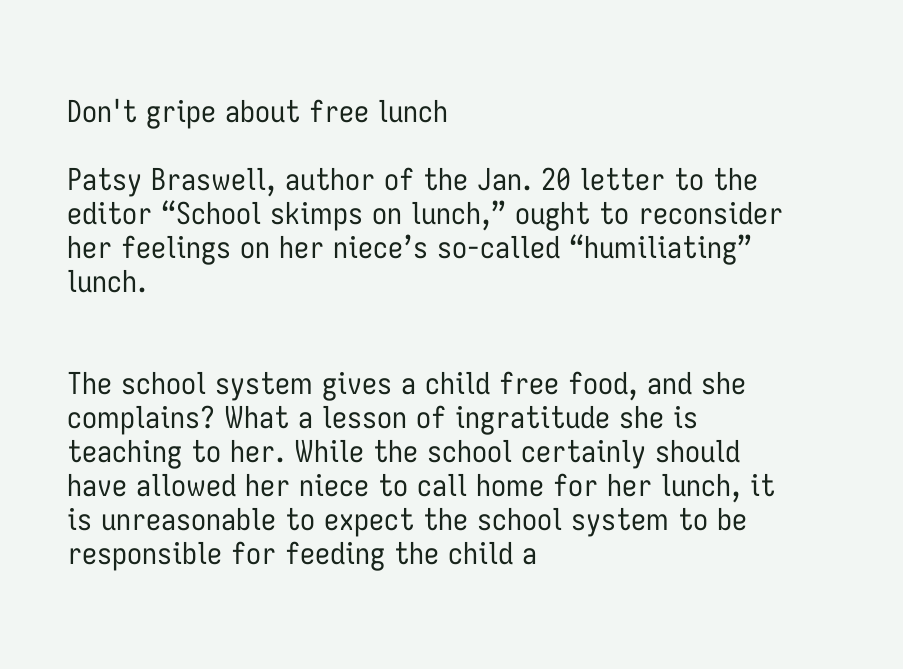Don't gripe about free lunch

Patsy Braswell, author of the Jan. 20 letter to the editor “School skimps on lunch,” ought to reconsider her feelings on her niece’s so-called “humiliating” lunch.


The school system gives a child free food, and she complains? What a lesson of ingratitude she is teaching to her. While the school certainly should have allowed her niece to call home for her lunch, it is unreasonable to expect the school system to be responsible for feeding the child a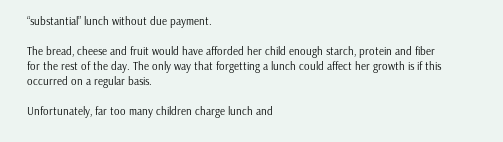“substantial” lunch without due payment.

The bread, cheese and fruit would have afforded her child enough starch, protein and fiber for the rest of the day. The only way that forgetting a lunch could affect her growth is if this occurred on a regular basis.

Unfortunately, far too many children charge lunch and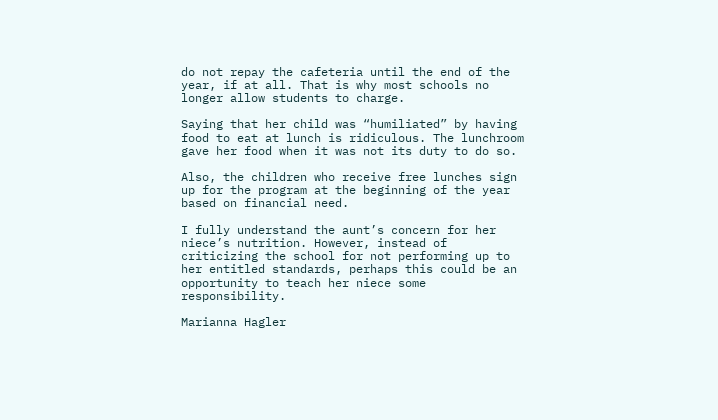do not repay the cafeteria until the end of the year, if at all. That is why most schools no longer allow students to charge.

Saying that her child was “humiliated” by having food to eat at lunch is ridiculous. The lunchroom gave her food when it was not its duty to do so.

Also, the children who receive free lunches sign up for the program at the beginning of the year based on financial need.

I fully understand the aunt’s concern for her niece’s nutrition. However, instead of criticizing the school for not performing up to her entitled standards, perhaps this could be an opportunity to teach her niece some responsibility.

Marianna Hagler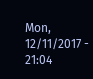Mon, 12/11/2017 - 21:04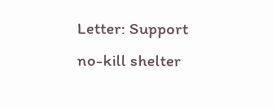Letter: Support no-kill shelter